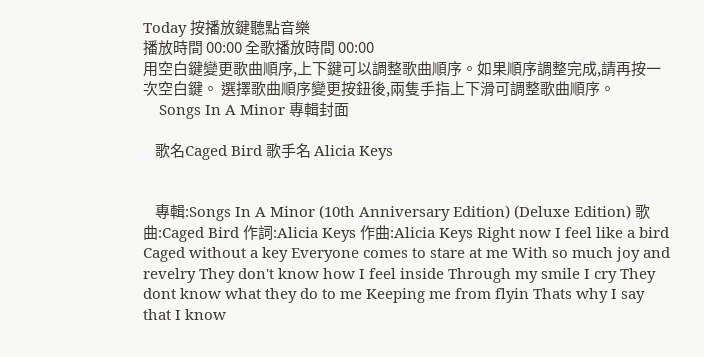Today 按播放鍵聽點音樂
播放時間 00:00 全歌播放時間 00:00
用空白鍵變更歌曲順序,上下鍵可以調整歌曲順序。如果順序調整完成,請再按一次空白鍵。 選擇歌曲順序變更按鈕後,兩隻手指上下滑可調整歌曲順序。
    Songs In A Minor 專輯封面

    歌名Caged Bird 歌手名 Alicia Keys


    專輯:Songs In A Minor (10th Anniversary Edition) (Deluxe Edition) 歌曲:Caged Bird 作詞:Alicia Keys 作曲:Alicia Keys Right now I feel like a bird Caged without a key Everyone comes to stare at me With so much joy and revelry They don't know how I feel inside Through my smile I cry They dont know what they do to me Keeping me from flyin Thats why I say that I know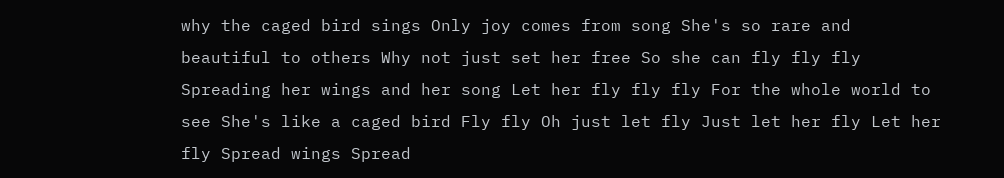why the caged bird sings Only joy comes from song She's so rare and beautiful to others Why not just set her free So she can fly fly fly Spreading her wings and her song Let her fly fly fly For the whole world to see She's like a caged bird Fly fly Oh just let fly Just let her fly Let her fly Spread wings Spread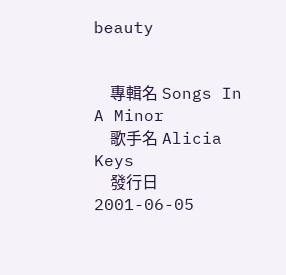beauty


    專輯名 Songs In A Minor
    歌手名 Alicia Keys
    發行日 2001-06-05